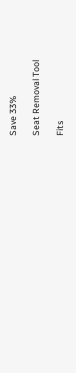Save 33%

Seat Removal Tool

Fits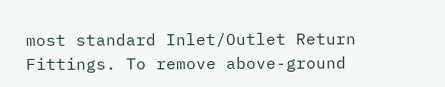most standard Inlet/Outlet Return Fittings. To remove above-ground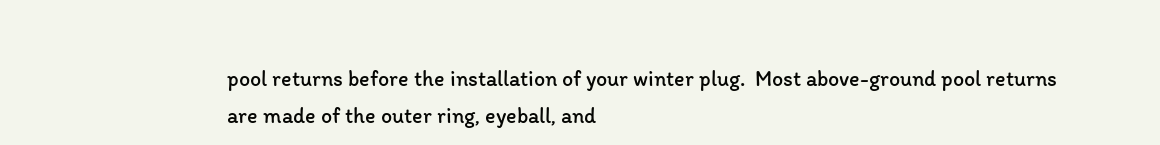pool returns before the installation of your winter plug.  Most above-ground pool returns are made of the outer ring, eyeball, and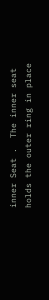inner Seat .  The inner seat holds the outer ring in place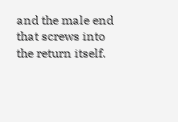and the male end that screws into the return itself.